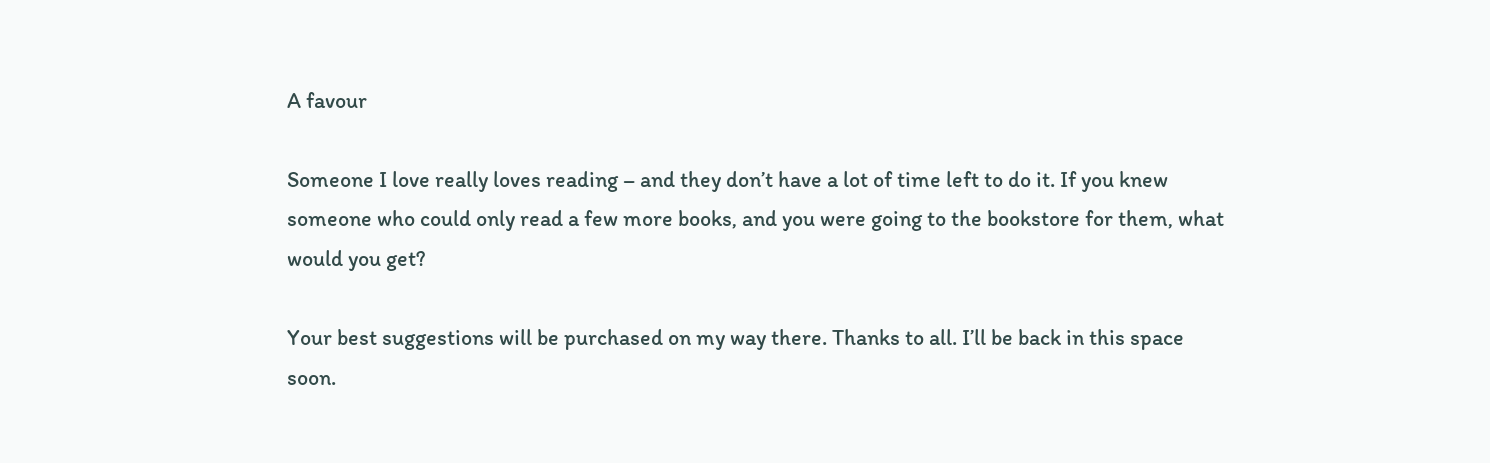A favour

Someone I love really loves reading – and they don’t have a lot of time left to do it. If you knew someone who could only read a few more books, and you were going to the bookstore for them, what would you get?

Your best suggestions will be purchased on my way there. Thanks to all. I’ll be back in this space soon.